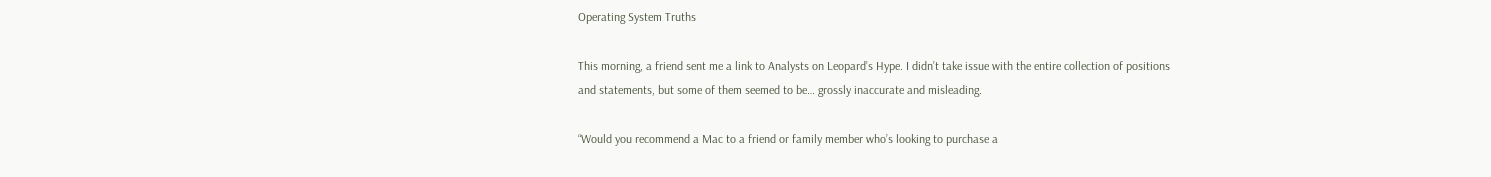Operating System Truths

This morning, a friend sent me a link to Analysts on Leopard’s Hype. I didn’t take issue with the entire collection of positions and statements, but some of them seemed to be… grossly inaccurate and misleading.

“Would you recommend a Mac to a friend or family member who’s looking to purchase a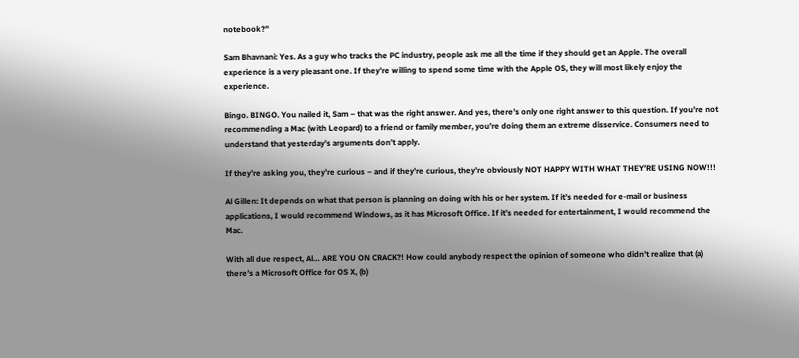notebook?”

Sam Bhavnani: Yes. As a guy who tracks the PC industry, people ask me all the time if they should get an Apple. The overall experience is a very pleasant one. If they’re willing to spend some time with the Apple OS, they will most likely enjoy the experience.

Bingo. BINGO. You nailed it, Sam – that was the right answer. And yes, there’s only one right answer to this question. If you’re not recommending a Mac (with Leopard) to a friend or family member, you’re doing them an extreme disservice. Consumers need to understand that yesterday’s arguments don’t apply.

If they’re asking you, they’re curious – and if they’re curious, they’re obviously NOT HAPPY WITH WHAT THEY’RE USING NOW!!!

Al Gillen: It depends on what that person is planning on doing with his or her system. If it’s needed for e-mail or business applications, I would recommend Windows, as it has Microsoft Office. If it’s needed for entertainment, I would recommend the Mac.

With all due respect, Al… ARE YOU ON CRACK?! How could anybody respect the opinion of someone who didn’t realize that (a) there’s a Microsoft Office for OS X, (b)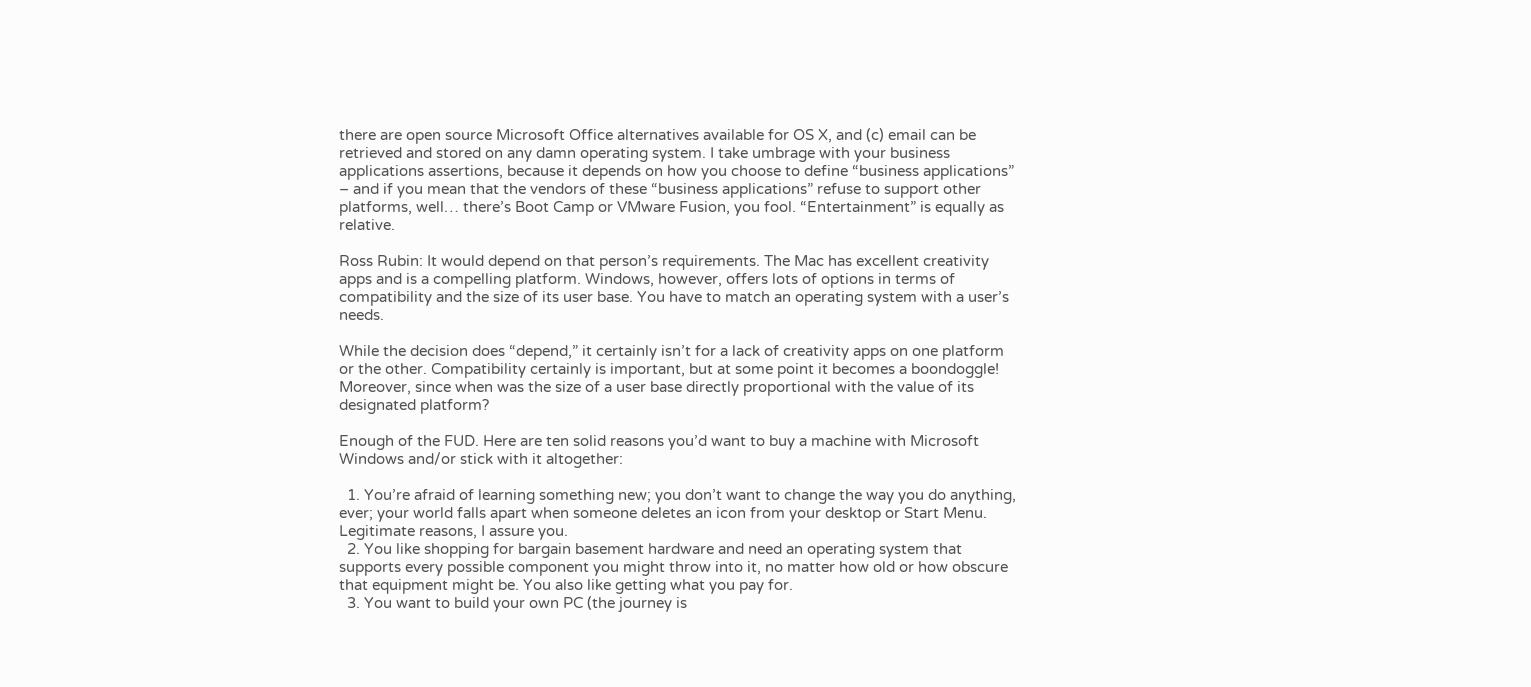there are open source Microsoft Office alternatives available for OS X, and (c) email can be retrieved and stored on any damn operating system. I take umbrage with your business applications assertions, because it depends on how you choose to define “business applications” – and if you mean that the vendors of these “business applications” refuse to support other platforms, well… there’s Boot Camp or VMware Fusion, you fool. “Entertainment” is equally as relative.

Ross Rubin: It would depend on that person’s requirements. The Mac has excellent creativity apps and is a compelling platform. Windows, however, offers lots of options in terms of compatibility and the size of its user base. You have to match an operating system with a user’s needs.

While the decision does “depend,” it certainly isn’t for a lack of creativity apps on one platform or the other. Compatibility certainly is important, but at some point it becomes a boondoggle! Moreover, since when was the size of a user base directly proportional with the value of its designated platform?

Enough of the FUD. Here are ten solid reasons you’d want to buy a machine with Microsoft Windows and/or stick with it altogether:

  1. You’re afraid of learning something new; you don’t want to change the way you do anything, ever; your world falls apart when someone deletes an icon from your desktop or Start Menu. Legitimate reasons, I assure you.
  2. You like shopping for bargain basement hardware and need an operating system that supports every possible component you might throw into it, no matter how old or how obscure that equipment might be. You also like getting what you pay for.
  3. You want to build your own PC (the journey is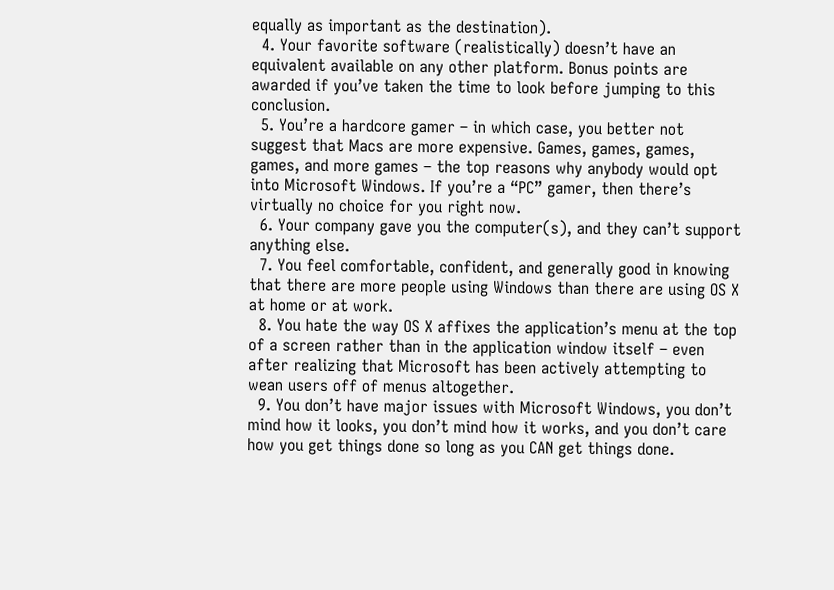equally as important as the destination).
  4. Your favorite software (realistically) doesn’t have an equivalent available on any other platform. Bonus points are awarded if you’ve taken the time to look before jumping to this conclusion.
  5. You’re a hardcore gamer – in which case, you better not suggest that Macs are more expensive. Games, games, games, games, and more games – the top reasons why anybody would opt into Microsoft Windows. If you’re a “PC” gamer, then there’s virtually no choice for you right now.
  6. Your company gave you the computer(s), and they can’t support anything else.
  7. You feel comfortable, confident, and generally good in knowing that there are more people using Windows than there are using OS X at home or at work.
  8. You hate the way OS X affixes the application’s menu at the top of a screen rather than in the application window itself – even after realizing that Microsoft has been actively attempting to wean users off of menus altogether.
  9. You don’t have major issues with Microsoft Windows, you don’t mind how it looks, you don’t mind how it works, and you don’t care how you get things done so long as you CAN get things done.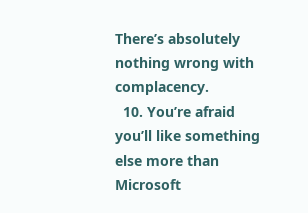There’s absolutely nothing wrong with complacency.
  10. You’re afraid you’ll like something else more than Microsoft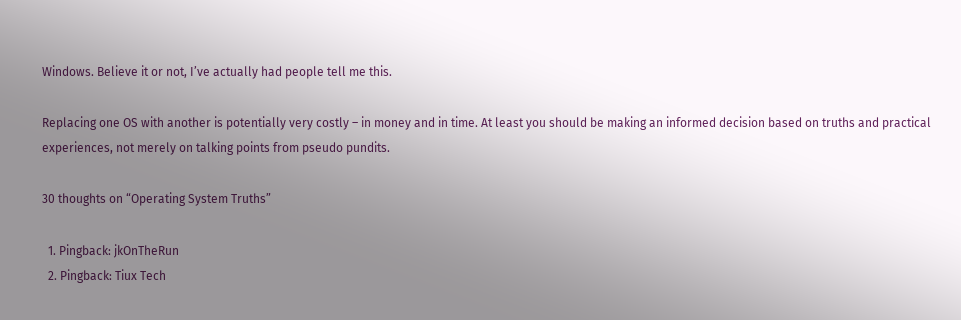Windows. Believe it or not, I’ve actually had people tell me this.

Replacing one OS with another is potentially very costly – in money and in time. At least you should be making an informed decision based on truths and practical experiences, not merely on talking points from pseudo pundits.

30 thoughts on “Operating System Truths”

  1. Pingback: jkOnTheRun
  2. Pingback: Tiux Tech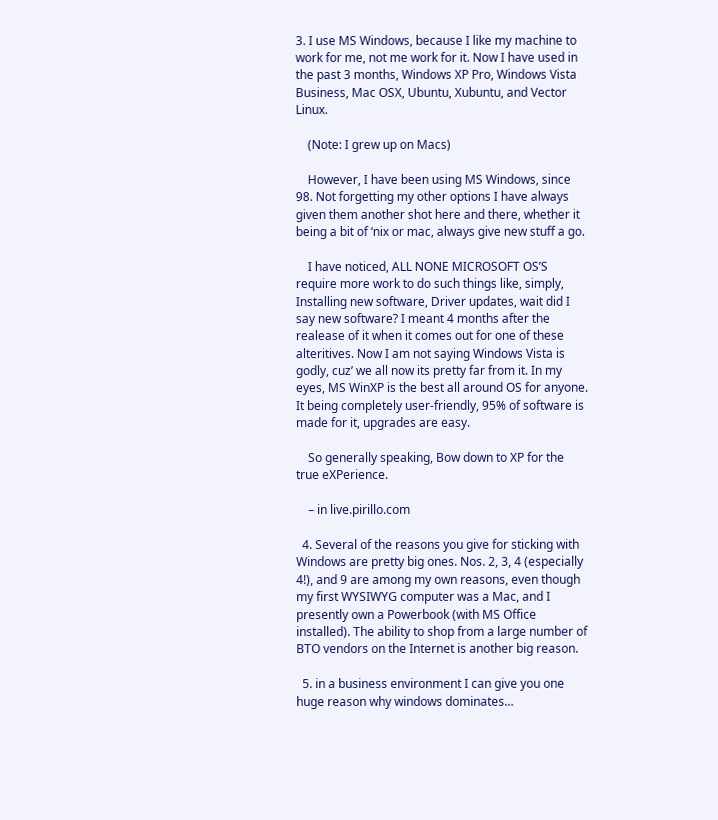3. I use MS Windows, because I like my machine to work for me, not me work for it. Now I have used in the past 3 months, Windows XP Pro, Windows Vista Business, Mac OSX, Ubuntu, Xubuntu, and Vector Linux.

    (Note: I grew up on Macs)

    However, I have been using MS Windows, since 98. Not forgetting my other options I have always given them another shot here and there, whether it being a bit of ‘nix or mac, always give new stuff a go.

    I have noticed, ALL NONE MICROSOFT OS’S require more work to do such things like, simply, Installing new software, Driver updates, wait did I say new software? I meant 4 months after the realease of it when it comes out for one of these alteritives. Now I am not saying Windows Vista is godly, cuz’ we all now its pretty far from it. In my eyes, MS WinXP is the best all around OS for anyone. It being completely user-friendly, 95% of software is made for it, upgrades are easy.

    So generally speaking, Bow down to XP for the true eXPerience.

    – in live.pirillo.com

  4. Several of the reasons you give for sticking with Windows are pretty big ones. Nos. 2, 3, 4 (especially 4!), and 9 are among my own reasons, even though my first WYSIWYG computer was a Mac, and I presently own a Powerbook (with MS Office installed). The ability to shop from a large number of BTO vendors on the Internet is another big reason.

  5. in a business environment I can give you one huge reason why windows dominates…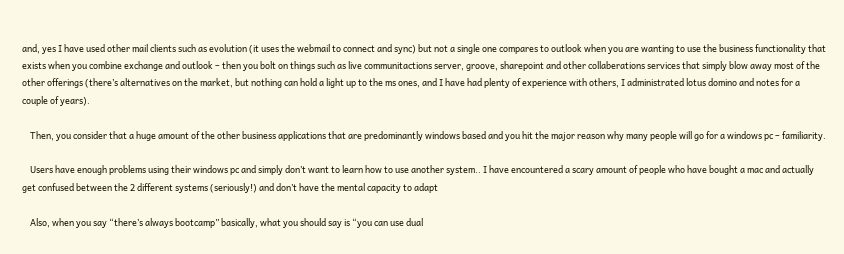and, yes I have used other mail clients such as evolution (it uses the webmail to connect and sync) but not a single one compares to outlook when you are wanting to use the business functionality that exists when you combine exchange and outlook – then you bolt on things such as live communitactions server, groove, sharepoint and other collaberations services that simply blow away most of the other offerings (there’s alternatives on the market, but nothing can hold a light up to the ms ones, and I have had plenty of experience with others, I administrated lotus domino and notes for a couple of years).

    Then, you consider that a huge amount of the other business applications that are predominantly windows based and you hit the major reason why many people will go for a windows pc – familiarity.

    Users have enough problems using their windows pc and simply don’t want to learn how to use another system.. I have encountered a scary amount of people who have bought a mac and actually get confused between the 2 different systems (seriously!) and don’t have the mental capacity to adapt

    Also, when you say “there’s always bootcamp” basically, what you should say is “you can use dual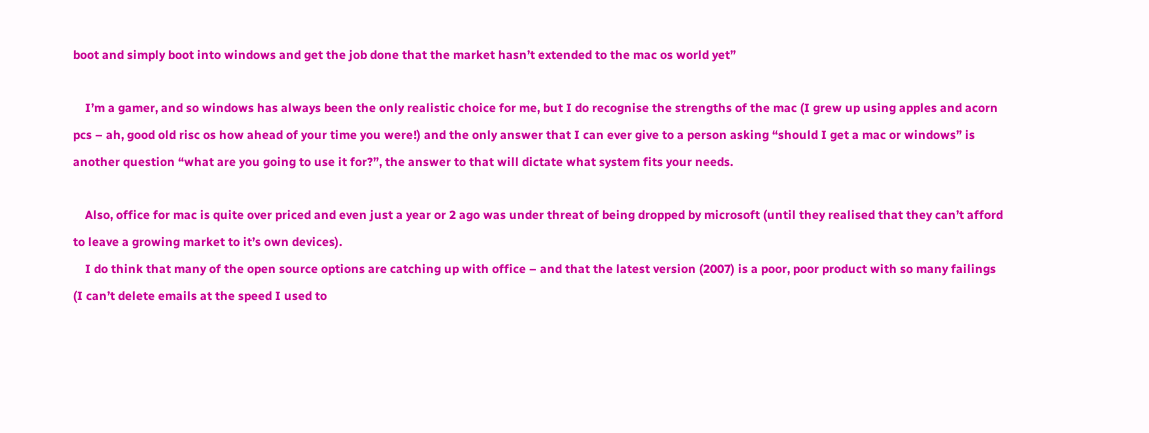boot and simply boot into windows and get the job done that the market hasn’t extended to the mac os world yet”

    I’m a gamer, and so windows has always been the only realistic choice for me, but I do recognise the strengths of the mac (I grew up using apples and acorn pcs – ah, good old risc os how ahead of your time you were!) and the only answer that I can ever give to a person asking “should I get a mac or windows” is another question “what are you going to use it for?”, the answer to that will dictate what system fits your needs.

    Also, office for mac is quite over priced and even just a year or 2 ago was under threat of being dropped by microsoft (until they realised that they can’t afford to leave a growing market to it’s own devices).
    I do think that many of the open source options are catching up with office – and that the latest version (2007) is a poor, poor product with so many failings (I can’t delete emails at the speed I used to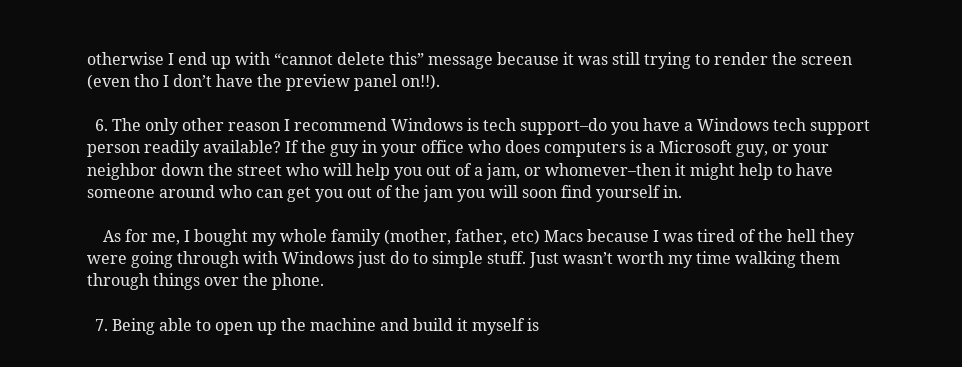otherwise I end up with “cannot delete this” message because it was still trying to render the screen (even tho I don’t have the preview panel on!!).

  6. The only other reason I recommend Windows is tech support–do you have a Windows tech support person readily available? If the guy in your office who does computers is a Microsoft guy, or your neighbor down the street who will help you out of a jam, or whomever–then it might help to have someone around who can get you out of the jam you will soon find yourself in.

    As for me, I bought my whole family (mother, father, etc) Macs because I was tired of the hell they were going through with Windows just do to simple stuff. Just wasn’t worth my time walking them through things over the phone.

  7. Being able to open up the machine and build it myself is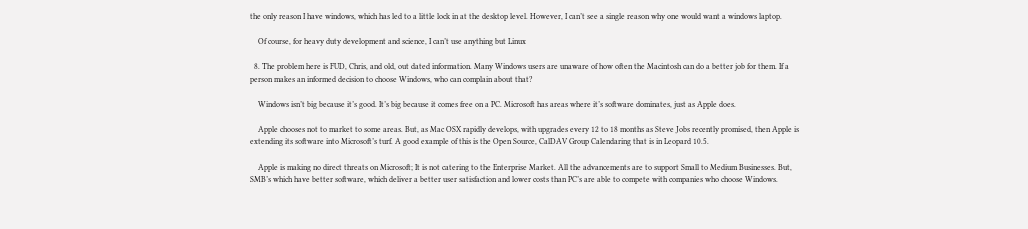the only reason I have windows, which has led to a little lock in at the desktop level. However, I can’t see a single reason why one would want a windows laptop.

    Of course, for heavy duty development and science, I can’t use anything but Linux

  8. The problem here is FUD, Chris, and old, out dated information. Many Windows users are unaware of how often the Macintosh can do a better job for them. If a person makes an informed decision to choose Windows, who can complain about that?

    Windows isn’t big because it’s good. It’s big because it comes free on a PC. Microsoft has areas where it’s software dominates, just as Apple does.

    Apple chooses not to market to some areas. But, as Mac OSX rapidly develops, with upgrades every 12 to 18 months as Steve Jobs recently promised, then Apple is extending its software into Microsoft’s turf. A good example of this is the Open Source, CalDAV Group Calendaring that is in Leopard 10.5.

    Apple is making no direct threats on Microsoft; It is not catering to the Enterprise Market. All the advancements are to support Small to Medium Businesses. But, SMB’s which have better software, which deliver a better user satisfaction and lower costs than PC’s are able to compete with companies who choose Windows.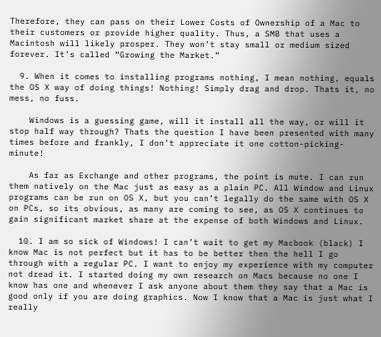Therefore, they can pass on their Lower Costs of Ownership of a Mac to their customers or provide higher quality. Thus, a SMB that uses a Macintosh will likely prosper. They won’t stay small or medium sized forever. It’s called “Growing the Market.”

  9. When it comes to installing programs nothing, I mean nothing, equals the OS X way of doing things! Nothing! Simply drag and drop. Thats it, no mess, no fuss.

    Windows is a guessing game, will it install all the way, or will it stop half way through? Thats the question I have been presented with many times before and frankly, I don’t appreciate it one cotton-picking-minute!

    As far as Exchange and other programs, the point is mute. I can run them natively on the Mac just as easy as a plain PC. All Window and Linux programs can be run on OS X, but you can’t legally do the same with OS X on PCs, so its obvious, as many are coming to see, as OS X continues to gain significant market share at the expense of both Windows and Linux.

  10. I am so sick of Windows! I can’t wait to get my Macbook (black) I know Mac is not perfect but it has to be better then the hell I go through with a regular PC. I want to enjoy my experience with my computer not dread it. I started doing my own research on Macs because no one I know has one and whenever I ask anyone about them they say that a Mac is good only if you are doing graphics. Now I know that a Mac is just what I really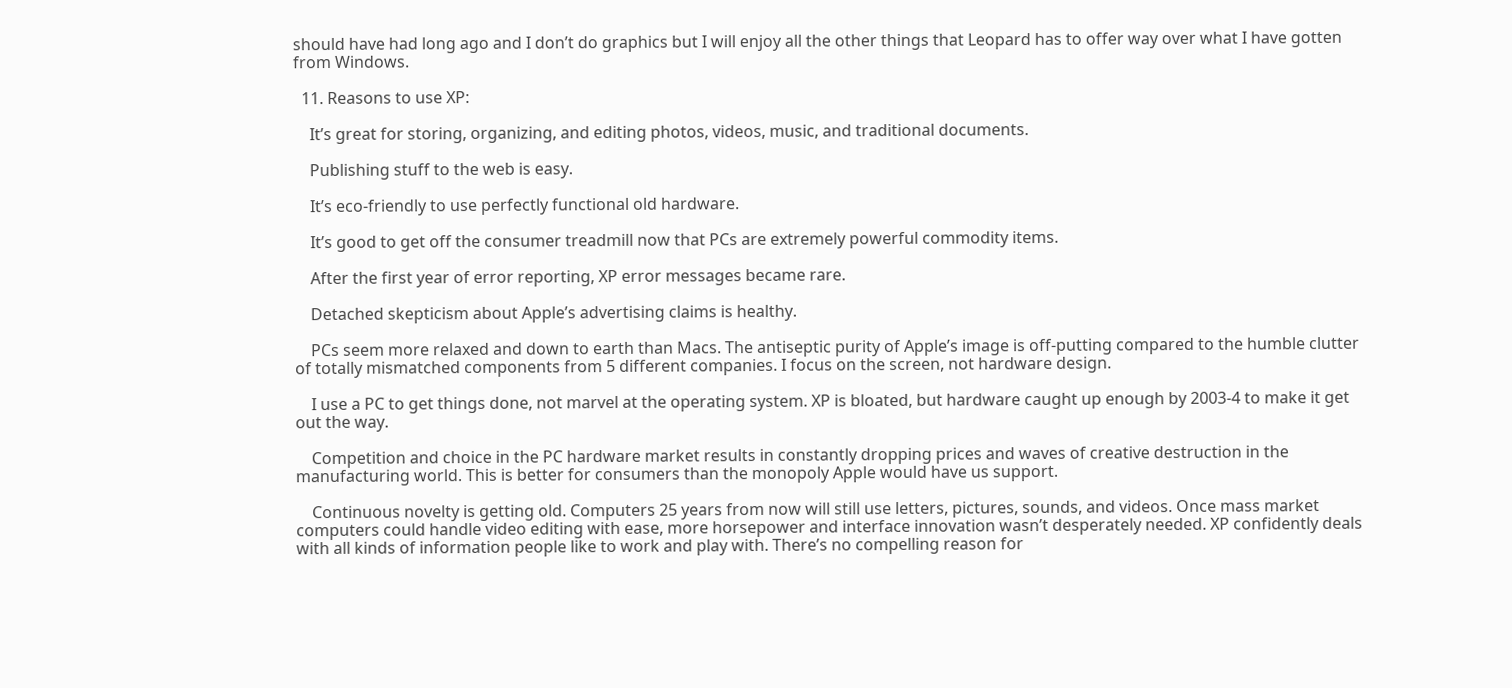should have had long ago and I don’t do graphics but I will enjoy all the other things that Leopard has to offer way over what I have gotten from Windows.

  11. Reasons to use XP:

    It’s great for storing, organizing, and editing photos, videos, music, and traditional documents.

    Publishing stuff to the web is easy.

    It’s eco-friendly to use perfectly functional old hardware.

    It’s good to get off the consumer treadmill now that PCs are extremely powerful commodity items.

    After the first year of error reporting, XP error messages became rare.

    Detached skepticism about Apple’s advertising claims is healthy.

    PCs seem more relaxed and down to earth than Macs. The antiseptic purity of Apple’s image is off-putting compared to the humble clutter of totally mismatched components from 5 different companies. I focus on the screen, not hardware design.

    I use a PC to get things done, not marvel at the operating system. XP is bloated, but hardware caught up enough by 2003-4 to make it get out the way.

    Competition and choice in the PC hardware market results in constantly dropping prices and waves of creative destruction in the manufacturing world. This is better for consumers than the monopoly Apple would have us support.

    Continuous novelty is getting old. Computers 25 years from now will still use letters, pictures, sounds, and videos. Once mass market computers could handle video editing with ease, more horsepower and interface innovation wasn’t desperately needed. XP confidently deals with all kinds of information people like to work and play with. There’s no compelling reason for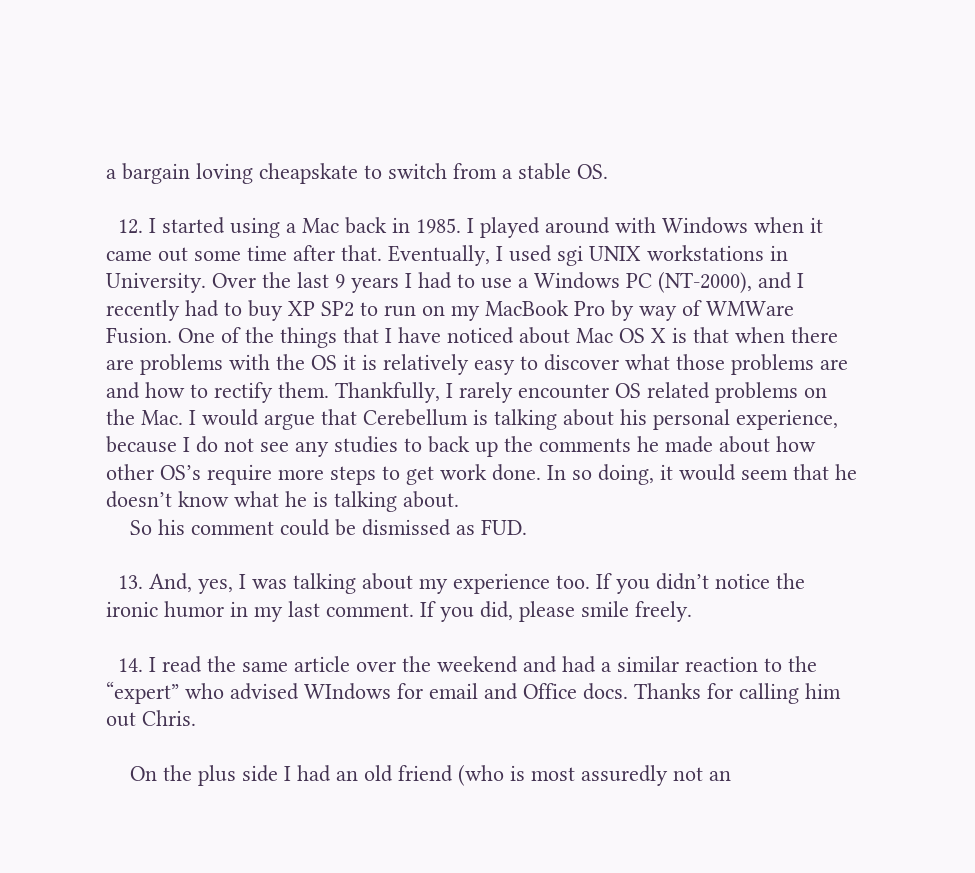a bargain loving cheapskate to switch from a stable OS.

  12. I started using a Mac back in 1985. I played around with Windows when it came out some time after that. Eventually, I used sgi UNIX workstations in University. Over the last 9 years I had to use a Windows PC (NT-2000), and I recently had to buy XP SP2 to run on my MacBook Pro by way of WMWare Fusion. One of the things that I have noticed about Mac OS X is that when there are problems with the OS it is relatively easy to discover what those problems are and how to rectify them. Thankfully, I rarely encounter OS related problems on the Mac. I would argue that Cerebellum is talking about his personal experience, because I do not see any studies to back up the comments he made about how other OS’s require more steps to get work done. In so doing, it would seem that he doesn’t know what he is talking about.
    So his comment could be dismissed as FUD.

  13. And, yes, I was talking about my experience too. If you didn’t notice the ironic humor in my last comment. If you did, please smile freely.

  14. I read the same article over the weekend and had a similar reaction to the “expert” who advised WIndows for email and Office docs. Thanks for calling him out Chris.

    On the plus side I had an old friend (who is most assuredly not an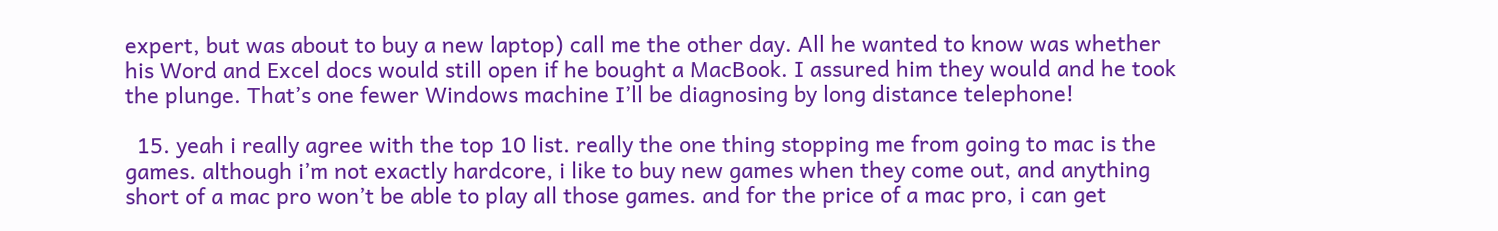expert, but was about to buy a new laptop) call me the other day. All he wanted to know was whether his Word and Excel docs would still open if he bought a MacBook. I assured him they would and he took the plunge. That’s one fewer Windows machine I’ll be diagnosing by long distance telephone!

  15. yeah i really agree with the top 10 list. really the one thing stopping me from going to mac is the games. although i’m not exactly hardcore, i like to buy new games when they come out, and anything short of a mac pro won’t be able to play all those games. and for the price of a mac pro, i can get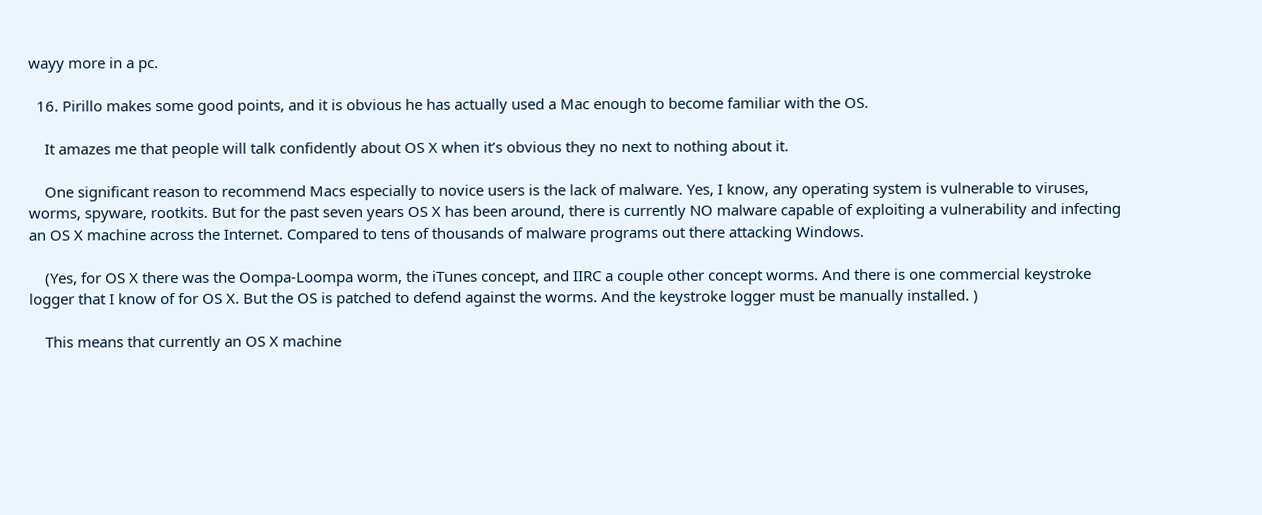wayy more in a pc.

  16. Pirillo makes some good points, and it is obvious he has actually used a Mac enough to become familiar with the OS.

    It amazes me that people will talk confidently about OS X when it’s obvious they no next to nothing about it.

    One significant reason to recommend Macs especially to novice users is the lack of malware. Yes, I know, any operating system is vulnerable to viruses, worms, spyware, rootkits. But for the past seven years OS X has been around, there is currently NO malware capable of exploiting a vulnerability and infecting an OS X machine across the Internet. Compared to tens of thousands of malware programs out there attacking Windows.

    (Yes, for OS X there was the Oompa-Loompa worm, the iTunes concept, and IIRC a couple other concept worms. And there is one commercial keystroke logger that I know of for OS X. But the OS is patched to defend against the worms. And the keystroke logger must be manually installed. )

    This means that currently an OS X machine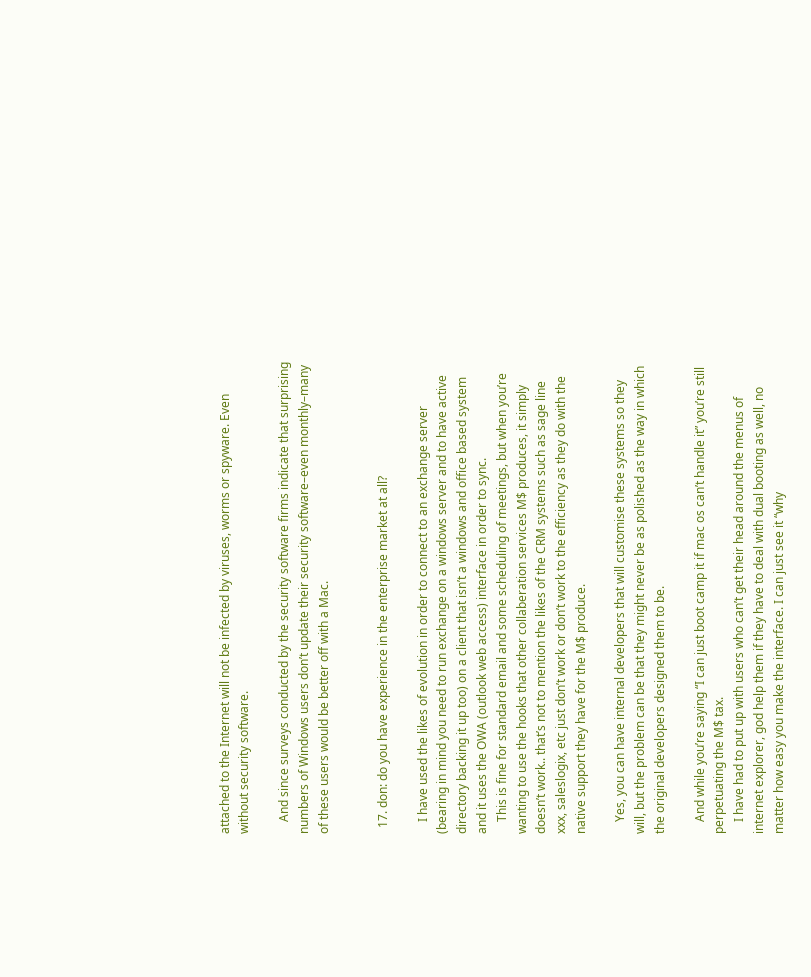attached to the Internet will not be infected by viruses, worms or spyware. Even without security software.

    And since surveys conducted by the security software firms indicate that surprising numbers of Windows users don’t update their security software–even monthly–many of these users would be better off with a Mac.


  17. don: do you have experience in the enterprise market at all?

    I have used the likes of evolution in order to connect to an exchange server (bearing in mind you need to run exchange on a windows server and to have active directory backing it up too) on a client that isn’t a windows and office based system and it uses the OWA (outlook web access) interface in order to sync.
    This is fine for standard email and some scheduling of meetings, but when you’re wanting to use the hooks that other collaberation services M$ produces, it simply doesn’t work.. that’s not to mention the likes of the CRM systems such as sage line xxx, saleslogix, etc just don’t work or don’t work to the efficiency as they do with the native support they have for the M$ produce.

    Yes, you can have internal developers that will customise these systems so they will, but the problem can be that they might never be as polished as the way in which the original developers designed them to be.

    And while you’re saying “I can just boot camp it if mac os can’t handle it” you’re still perpetuating the M$ tax.
    I have had to put up with users who can’t get their head around the menus of internet explorer, god help them if they have to deal with dual booting as well, no matter how easy you make the interface. I can just see it “why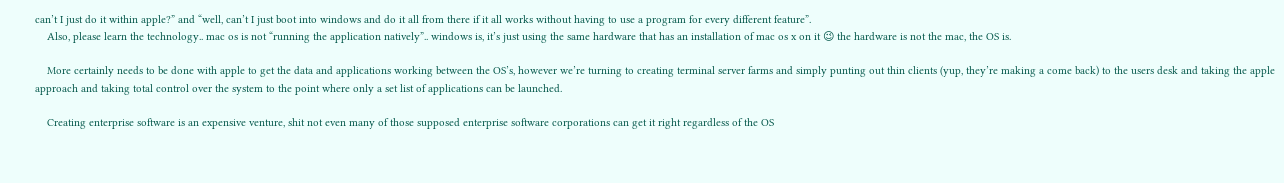can’t I just do it within apple?” and “well, can’t I just boot into windows and do it all from there if it all works without having to use a program for every different feature”.
    Also, please learn the technology.. mac os is not “running the application natively”.. windows is, it’s just using the same hardware that has an installation of mac os x on it 😉 the hardware is not the mac, the OS is.

    More certainly needs to be done with apple to get the data and applications working between the OS’s, however we’re turning to creating terminal server farms and simply punting out thin clients (yup, they’re making a come back) to the users desk and taking the apple approach and taking total control over the system to the point where only a set list of applications can be launched.

    Creating enterprise software is an expensive venture, shit not even many of those supposed enterprise software corporations can get it right regardless of the OS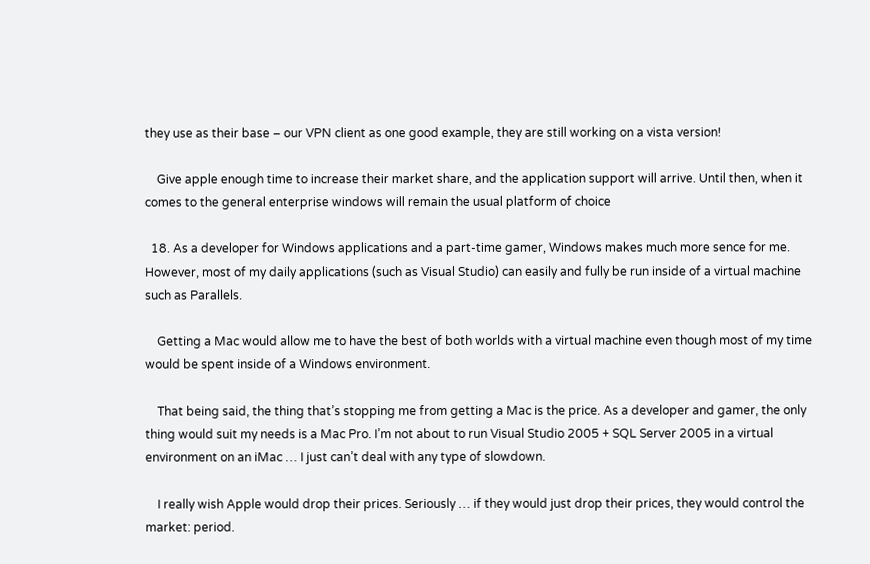they use as their base – our VPN client as one good example, they are still working on a vista version!

    Give apple enough time to increase their market share, and the application support will arrive. Until then, when it comes to the general enterprise windows will remain the usual platform of choice

  18. As a developer for Windows applications and a part-time gamer, Windows makes much more sence for me. However, most of my daily applications (such as Visual Studio) can easily and fully be run inside of a virtual machine such as Parallels.

    Getting a Mac would allow me to have the best of both worlds with a virtual machine even though most of my time would be spent inside of a Windows environment.

    That being said, the thing that’s stopping me from getting a Mac is the price. As a developer and gamer, the only thing would suit my needs is a Mac Pro. I’m not about to run Visual Studio 2005 + SQL Server 2005 in a virtual environment on an iMac … I just can’t deal with any type of slowdown.

    I really wish Apple would drop their prices. Seriously … if they would just drop their prices, they would control the market: period.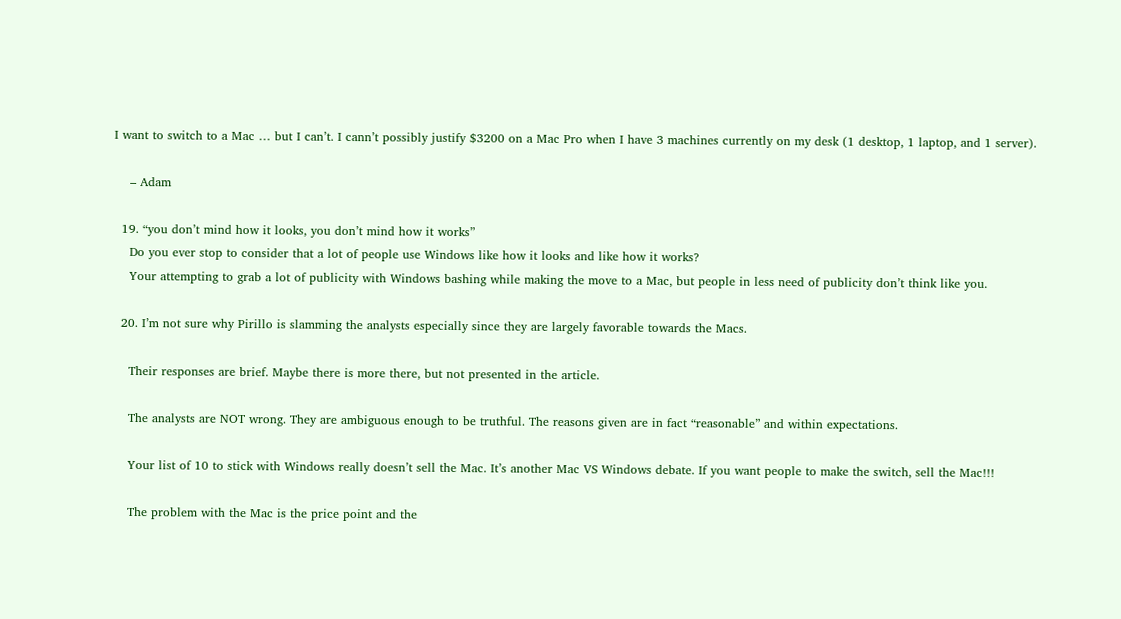I want to switch to a Mac … but I can’t. I cann’t possibly justify $3200 on a Mac Pro when I have 3 machines currently on my desk (1 desktop, 1 laptop, and 1 server).

    – Adam

  19. “you don’t mind how it looks, you don’t mind how it works”
    Do you ever stop to consider that a lot of people use Windows like how it looks and like how it works?
    Your attempting to grab a lot of publicity with Windows bashing while making the move to a Mac, but people in less need of publicity don’t think like you.

  20. I’m not sure why Pirillo is slamming the analysts especially since they are largely favorable towards the Macs.

    Their responses are brief. Maybe there is more there, but not presented in the article.

    The analysts are NOT wrong. They are ambiguous enough to be truthful. The reasons given are in fact “reasonable” and within expectations.

    Your list of 10 to stick with Windows really doesn’t sell the Mac. It’s another Mac VS Windows debate. If you want people to make the switch, sell the Mac!!!

    The problem with the Mac is the price point and the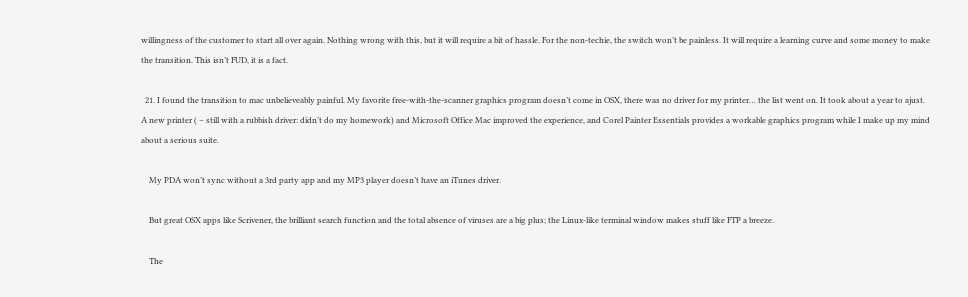willingness of the customer to start all over again. Nothing wrong with this, but it will require a bit of hassle. For the non-techie, the switch won’t be painless. It will require a learning curve and some money to make the transition. This isn’t FUD, it is a fact.

  21. I found the transition to mac unbelieveably painful. My favorite free-with-the-scanner graphics program doesn’t come in OSX, there was no driver for my printer… the list went on. It took about a year to ajust. A new printer ( – still with a rubbish driver: didn’t do my homework) and Microsoft Office Mac improved the experience, and Corel Painter Essentials provides a workable graphics program while I make up my mind about a serious suite.

    My PDA won’t sync without a 3rd party app and my MP3 player doesn’t have an iTunes driver.

    But great OSX apps like Scrivener, the brilliant search function and the total absence of viruses are a big plus; the Linux-like terminal window makes stuff like FTP a breeze.

    The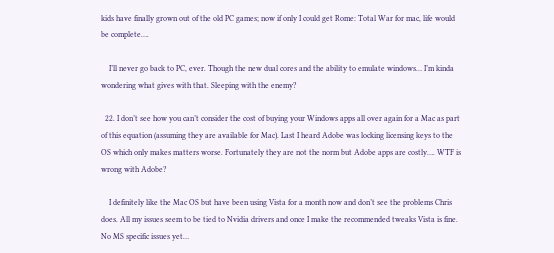kids have finally grown out of the old PC games; now if only I could get Rome: Total War for mac, life would be complete….

    I’ll never go back to PC, ever. Though the new dual cores and the ability to emulate windows… I’m kinda wondering what gives with that. Sleeping with the enemy?

  22. I don’t see how you can’t consider the cost of buying your Windows apps all over again for a Mac as part of this equation (assuming they are available for Mac). Last I heard Adobe was locking licensing keys to the OS which only makes matters worse. Fortunately they are not the norm but Adobe apps are costly…. WTF is wrong with Adobe?

    I definitely like the Mac OS but have been using Vista for a month now and don’t see the problems Chris does. All my issues seem to be tied to Nvidia drivers and once I make the recommended tweaks Vista is fine. No MS specific issues yet…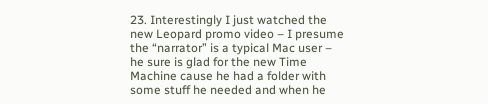23. Interestingly I just watched the new Leopard promo video – I presume the “narrator” is a typical Mac user – he sure is glad for the new Time Machine cause he had a folder with some stuff he needed and when he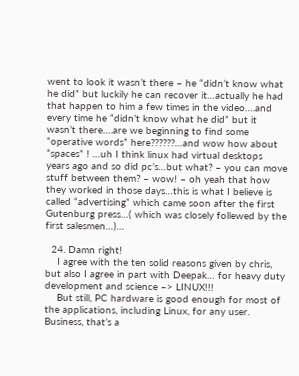went to look it wasn’t there – he “didn’t know what he did” but luckily he can recover it…actually he had that happen to him a few times in the video….and every time he “didn’t know what he did” but it wasn’t there….are we beginning to find some “operative words” here??????…and wow how about “spaces” ! …uh I think linux had virtual desktops years ago and so did pc’s…but what? – you can move stuff between them? – wow! – oh yeah that how they worked in those days…this is what I believe is called “advertising” which came soon after the first Gutenburg press…( which was closely follewed by the first salesmen…)…

  24. Damn right!
    I agree with the ten solid reasons given by chris, but also I agree in part with Deepak… for heavy duty development and science –> LINUX!!!
    But still, PC hardware is good enough for most of the applications, including Linux, for any user. Business, that’s a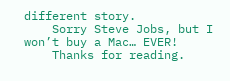different story.
    Sorry Steve Jobs, but I won’t buy a Mac… EVER!
    Thanks for reading.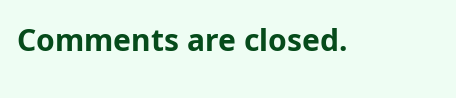Comments are closed.